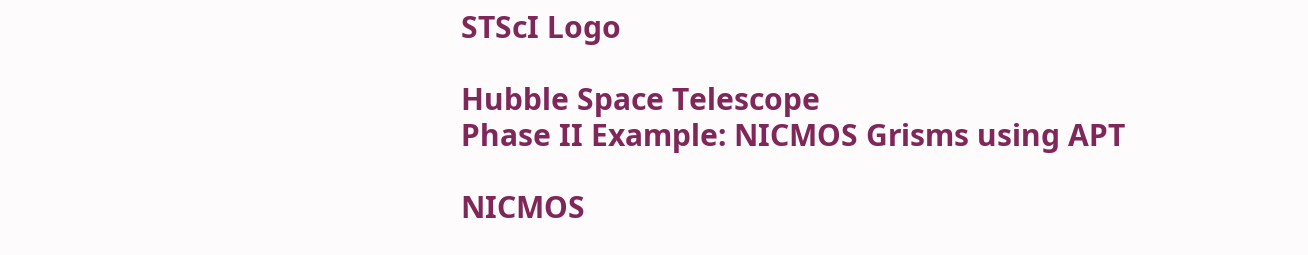STScI Logo

Hubble Space Telescope
Phase II Example: NICMOS Grisms using APT

NICMOS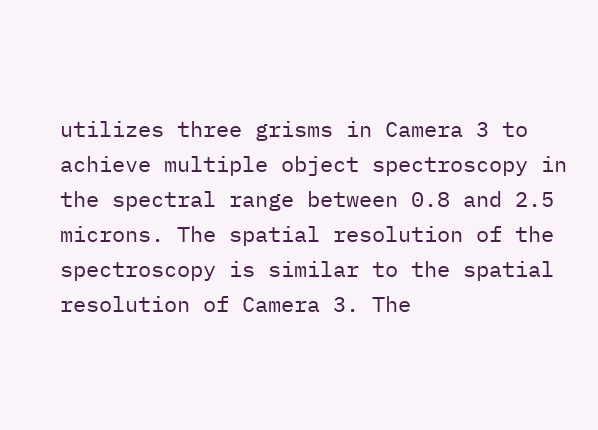utilizes three grisms in Camera 3 to achieve multiple object spectroscopy in the spectral range between 0.8 and 2.5 microns. The spatial resolution of the spectroscopy is similar to the spatial resolution of Camera 3. The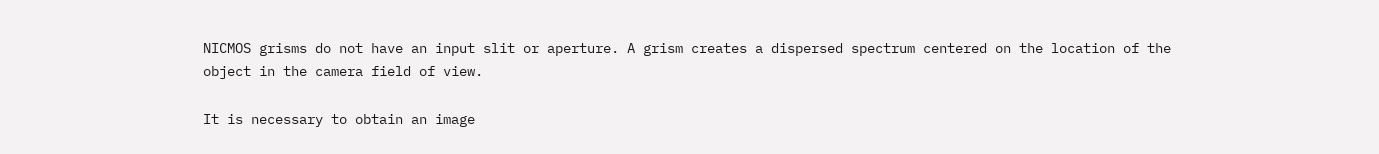NICMOS grisms do not have an input slit or aperture. A grism creates a dispersed spectrum centered on the location of the object in the camera field of view.

It is necessary to obtain an image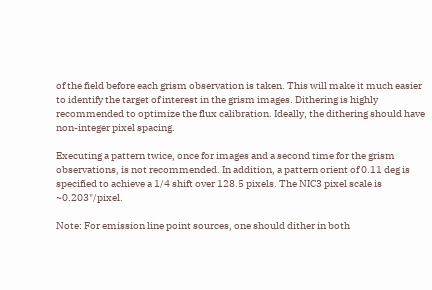of the field before each grism observation is taken. This will make it much easier to identify the target of interest in the grism images. Dithering is highly recommended to optimize the flux calibration. Ideally, the dithering should have non-integer pixel spacing.

Executing a pattern twice, once for images and a second time for the grism observations, is not recommended. In addition, a pattern orient of 0.11 deg is specified to achieve a 1/4 shift over 128.5 pixels. The NIC3 pixel scale is ~0.203"/pixel.

Note: For emission line point sources, one should dither in both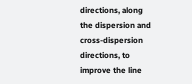directions, along the dispersion and cross-dispersion directions, to improve the line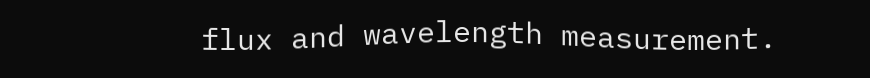flux and wavelength measurement.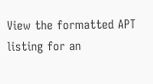View the formatted APT listing for an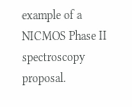example of a NICMOS Phase II spectroscopy proposal.